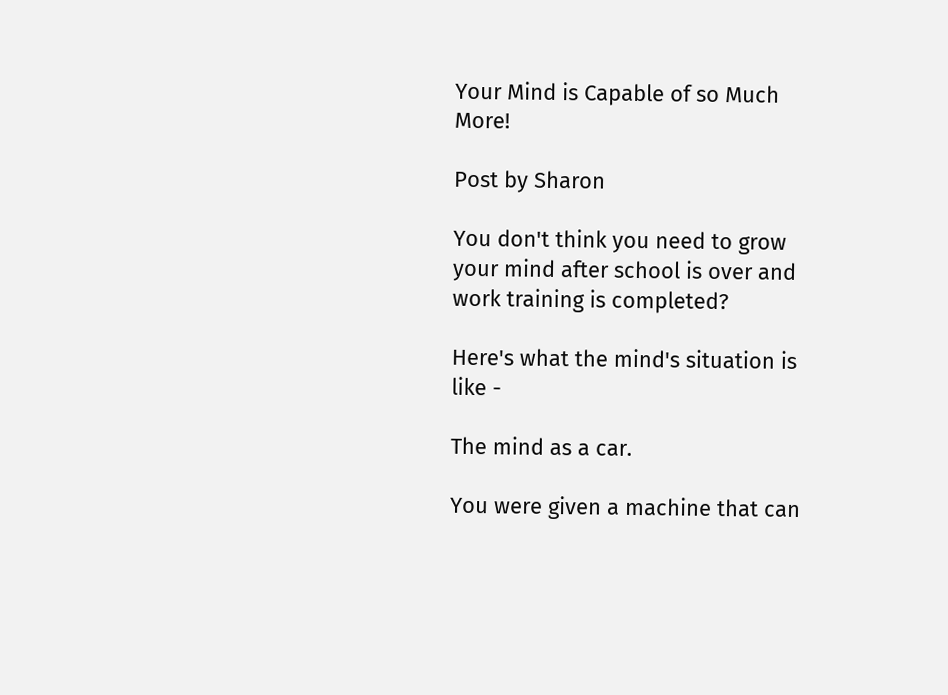Your Mind is Capable of so Much More!

Post by Sharon

You don't think you need to grow your mind after school is over and work training is completed?

Here's what the mind's situation is like -

The mind as a car.

You were given a machine that can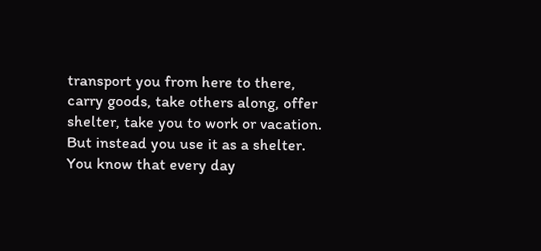transport you from here to there, carry goods, take others along, offer shelter, take you to work or vacation. But instead you use it as a shelter. You know that every day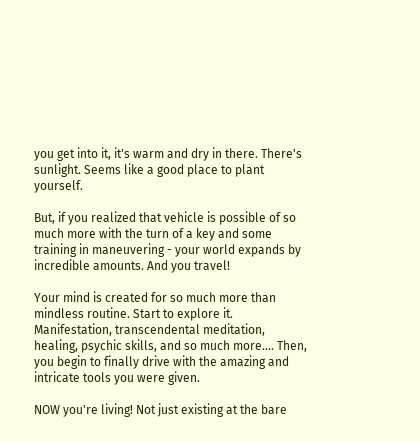you get into it, it's warm and dry in there. There's sunlight. Seems like a good place to plant yourself.

But, if you realized that vehicle is possible of so much more with the turn of a key and some training in maneuvering - your world expands by incredible amounts. And you travel!

Your mind is created for so much more than mindless routine. Start to explore it. Manifestation, transcendental meditation, healing, psychic skills, and so much more.... Then, you begin to finally drive with the amazing and intricate tools you were given.

NOW you're living! Not just existing at the bare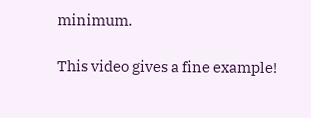minimum.

This video gives a fine example!